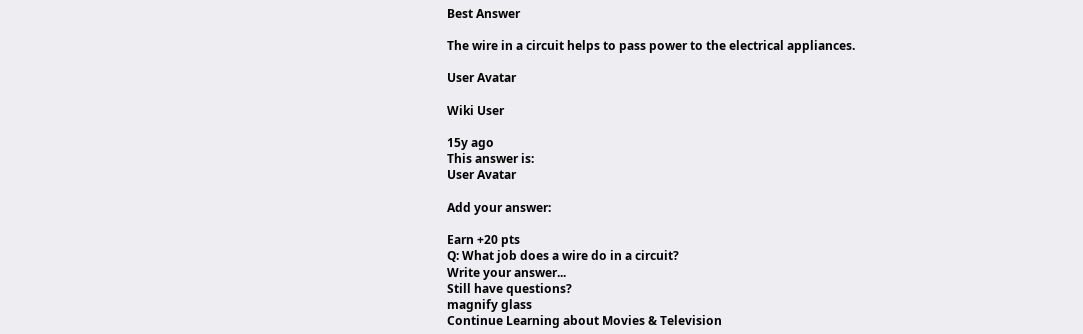Best Answer

The wire in a circuit helps to pass power to the electrical appliances.

User Avatar

Wiki User

15y ago
This answer is:
User Avatar

Add your answer:

Earn +20 pts
Q: What job does a wire do in a circuit?
Write your answer...
Still have questions?
magnify glass
Continue Learning about Movies & Television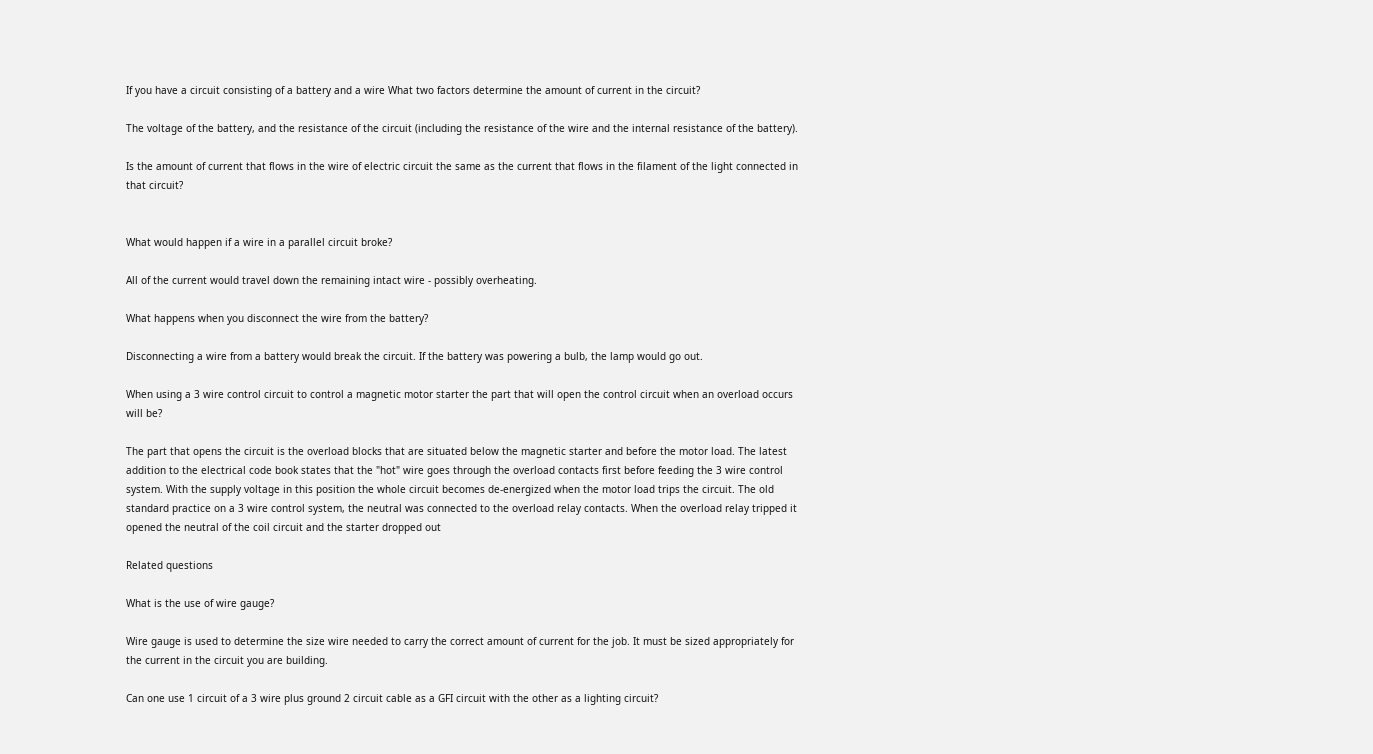If you have a circuit consisting of a battery and a wire What two factors determine the amount of current in the circuit?

The voltage of the battery, and the resistance of the circuit (including the resistance of the wire and the internal resistance of the battery).

Is the amount of current that flows in the wire of electric circuit the same as the current that flows in the filament of the light connected in that circuit?


What would happen if a wire in a parallel circuit broke?

All of the current would travel down the remaining intact wire - possibly overheating.

What happens when you disconnect the wire from the battery?

Disconnecting a wire from a battery would break the circuit. If the battery was powering a bulb, the lamp would go out.

When using a 3 wire control circuit to control a magnetic motor starter the part that will open the control circuit when an overload occurs will be?

The part that opens the circuit is the overload blocks that are situated below the magnetic starter and before the motor load. The latest addition to the electrical code book states that the "hot" wire goes through the overload contacts first before feeding the 3 wire control system. With the supply voltage in this position the whole circuit becomes de-energized when the motor load trips the circuit. The old standard practice on a 3 wire control system, the neutral was connected to the overload relay contacts. When the overload relay tripped it opened the neutral of the coil circuit and the starter dropped out

Related questions

What is the use of wire gauge?

Wire gauge is used to determine the size wire needed to carry the correct amount of current for the job. It must be sized appropriately for the current in the circuit you are building.

Can one use 1 circuit of a 3 wire plus ground 2 circuit cable as a GFI circuit with the other as a lighting circuit?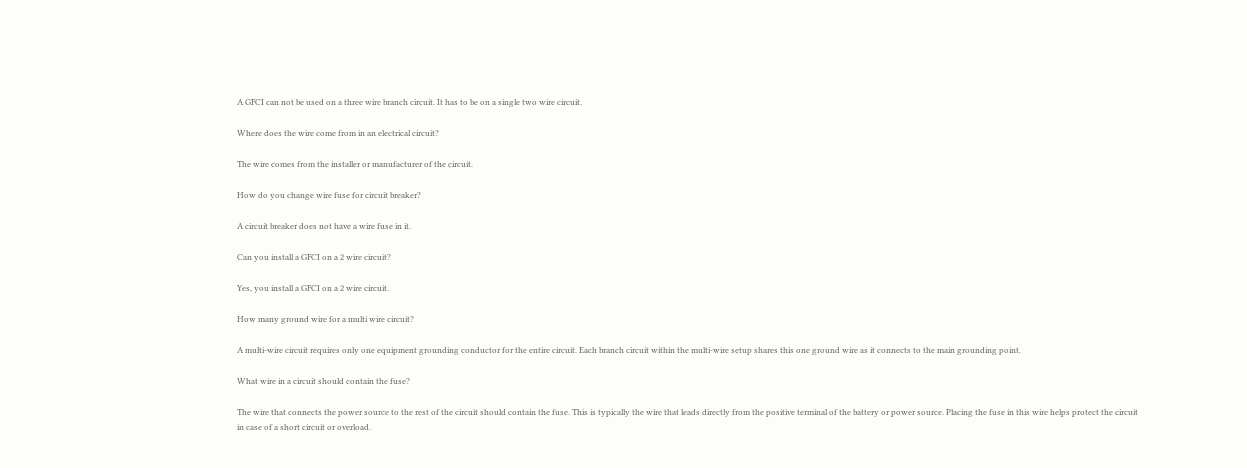A GFCI can not be used on a three wire branch circuit. It has to be on a single two wire circuit.

Where does the wire come from in an electrical circuit?

The wire comes from the installer or manufacturer of the circuit.

How do you change wire fuse for circuit breaker?

A circuit breaker does not have a wire fuse in it.

Can you install a GFCI on a 2 wire circuit?

Yes, you install a GFCI on a 2 wire circuit.

How many ground wire for a multi wire circuit?

A multi-wire circuit requires only one equipment grounding conductor for the entire circuit. Each branch circuit within the multi-wire setup shares this one ground wire as it connects to the main grounding point.

What wire in a circuit should contain the fuse?

The wire that connects the power source to the rest of the circuit should contain the fuse. This is typically the wire that leads directly from the positive terminal of the battery or power source. Placing the fuse in this wire helps protect the circuit in case of a short circuit or overload.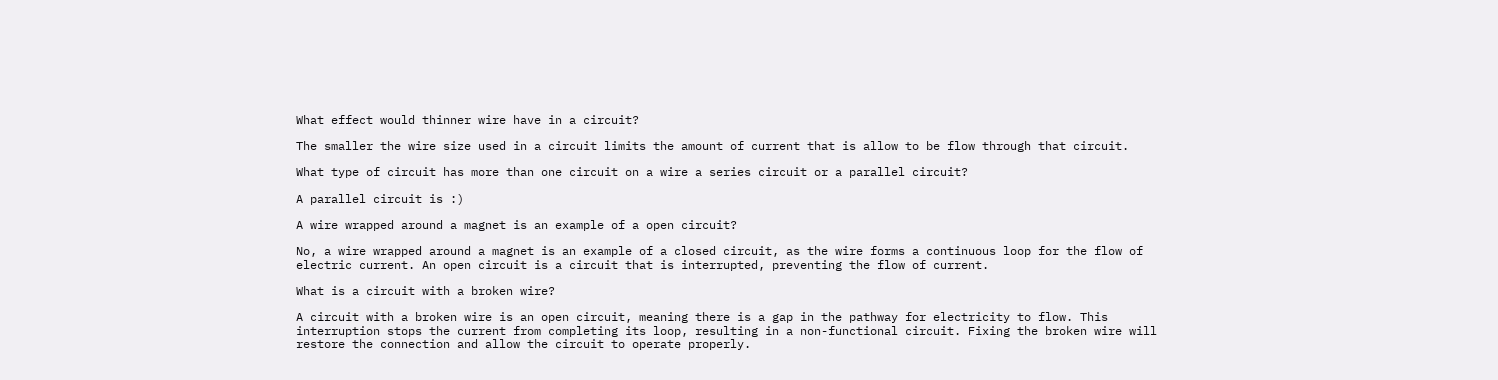What effect would thinner wire have in a circuit?

The smaller the wire size used in a circuit limits the amount of current that is allow to be flow through that circuit.

What type of circuit has more than one circuit on a wire a series circuit or a parallel circuit?

A parallel circuit is :)

A wire wrapped around a magnet is an example of a open circuit?

No, a wire wrapped around a magnet is an example of a closed circuit, as the wire forms a continuous loop for the flow of electric current. An open circuit is a circuit that is interrupted, preventing the flow of current.

What is a circuit with a broken wire?

A circuit with a broken wire is an open circuit, meaning there is a gap in the pathway for electricity to flow. This interruption stops the current from completing its loop, resulting in a non-functional circuit. Fixing the broken wire will restore the connection and allow the circuit to operate properly.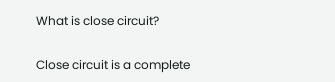What is close circuit?

Close circuit is a complete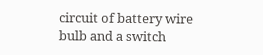circuit of battery wire bulb and a switch